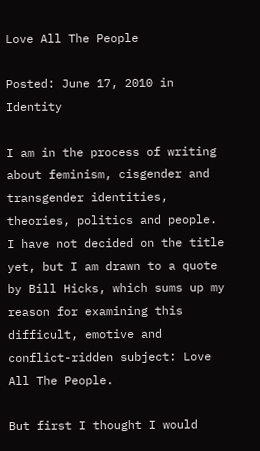Love All The People

Posted: June 17, 2010 in Identity

I am in the process of writing about feminism, cisgender and transgender identities, theories, politics and people. I have not decided on the title yet, but I am drawn to a quote by Bill Hicks, which sums up my reason for examining this difficult, emotive and conflict-ridden subject: Love All The People.

But first I thought I would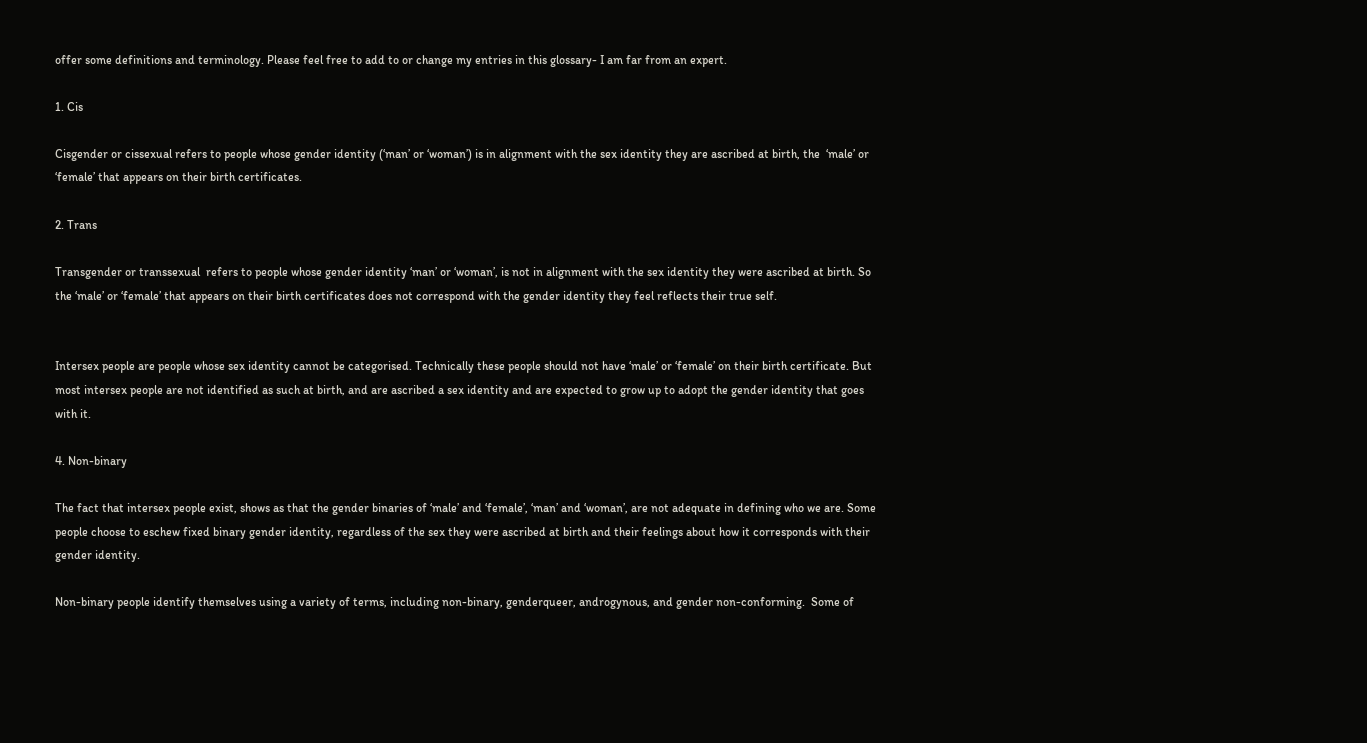offer some definitions and terminology. Please feel free to add to or change my entries in this glossary- I am far from an expert.

1. Cis

Cisgender or cissexual refers to people whose gender identity (‘man’ or ‘woman’) is in alignment with the sex identity they are ascribed at birth, the  ‘male’ or ‘female’ that appears on their birth certificates.

2. Trans

Transgender or transsexual  refers to people whose gender identity ‘man’ or ‘woman’, is not in alignment with the sex identity they were ascribed at birth. So the ‘male’ or ‘female’ that appears on their birth certificates does not correspond with the gender identity they feel reflects their true self.


Intersex people are people whose sex identity cannot be categorised. Technically these people should not have ‘male’ or ‘female’ on their birth certificate. But most intersex people are not identified as such at birth, and are ascribed a sex identity and are expected to grow up to adopt the gender identity that goes with it.

4. Non-binary

The fact that intersex people exist, shows as that the gender binaries of ‘male’ and ‘female’, ‘man’ and ‘woman’, are not adequate in defining who we are. Some people choose to eschew fixed binary gender identity, regardless of the sex they were ascribed at birth and their feelings about how it corresponds with their gender identity.

Non-binary people identify themselves using a variety of terms, including non-binary, genderqueer, androgynous, and gender non-conforming.  Some of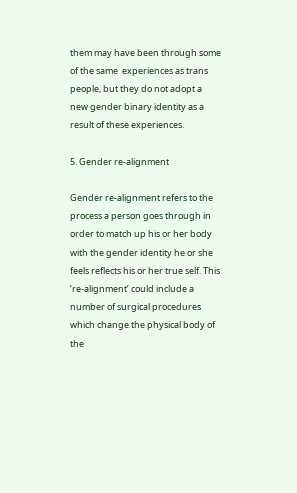them may have been through some of the same  experiences as trans people, but they do not adopt a new gender binary identity as a result of these experiences.

5. Gender re-alignment

Gender re-alignment refers to the process a person goes through in order to match up his or her body with the gender identity he or she feels reflects his or her true self. This ‘re-alignment’ could include a number of surgical procedures which change the physical body of the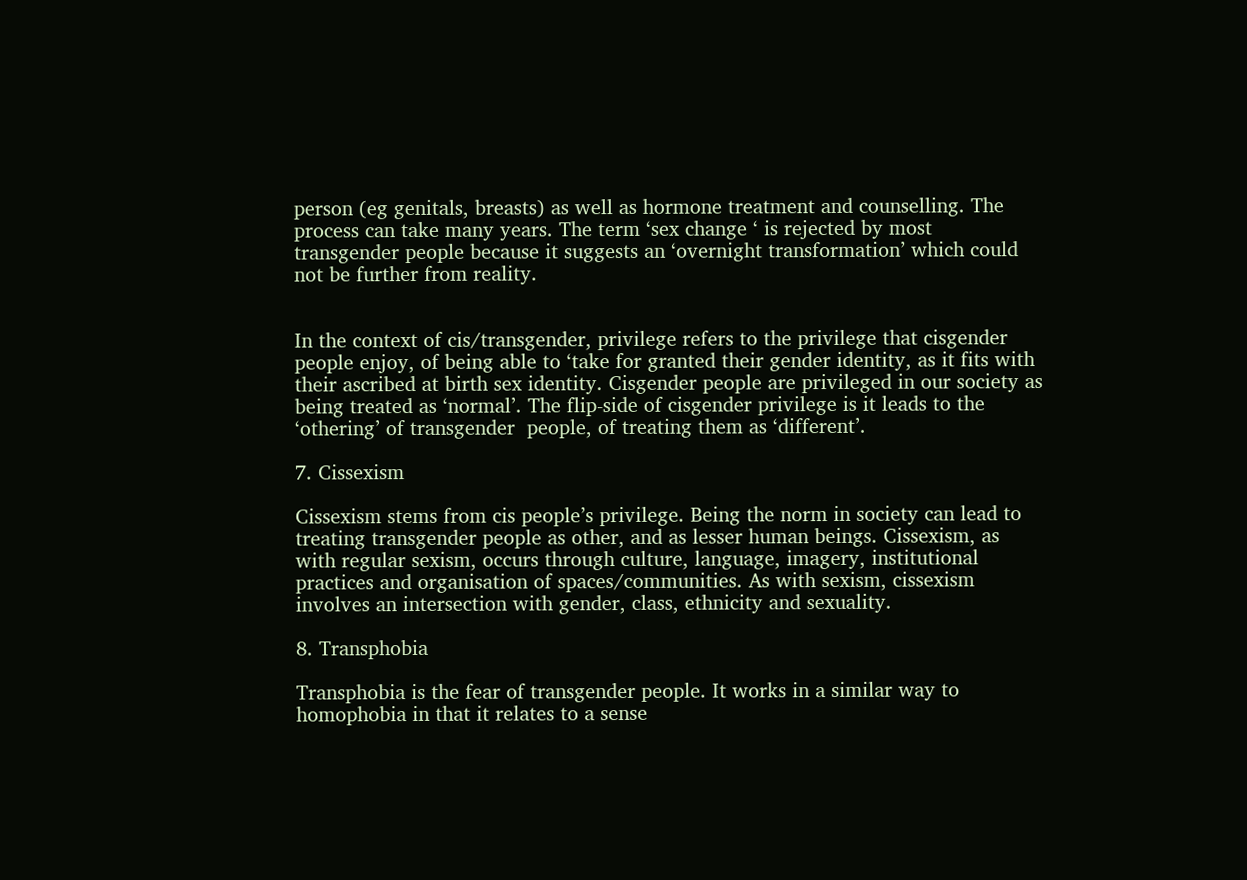person (eg genitals, breasts) as well as hormone treatment and counselling. The process can take many years. The term ‘sex change ‘ is rejected by most transgender people because it suggests an ‘overnight transformation’ which could not be further from reality.


In the context of cis/transgender, privilege refers to the privilege that cisgender people enjoy, of being able to ‘take for granted their gender identity, as it fits with their ascribed at birth sex identity. Cisgender people are privileged in our society as being treated as ‘normal’. The flip-side of cisgender privilege is it leads to the ‘othering’ of transgender  people, of treating them as ‘different’.

7. Cissexism

Cissexism stems from cis people’s privilege. Being the norm in society can lead to treating transgender people as other, and as lesser human beings. Cissexism, as with regular sexism, occurs through culture, language, imagery, institutional practices and organisation of spaces/communities. As with sexism, cissexism involves an intersection with gender, class, ethnicity and sexuality.

8. Transphobia

Transphobia is the fear of transgender people. It works in a similar way to homophobia in that it relates to a sense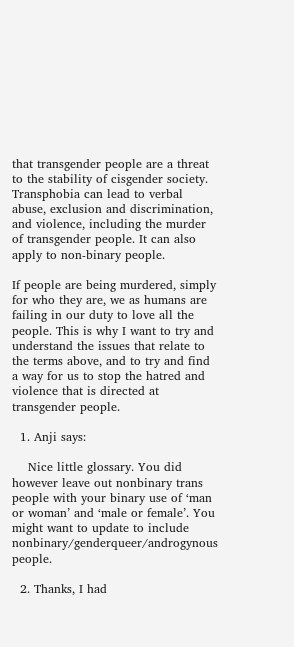that transgender people are a threat to the stability of cisgender society. Transphobia can lead to verbal abuse, exclusion and discrimination, and violence, including the murder of transgender people. It can also apply to non-binary people.

If people are being murdered, simply for who they are, we as humans are failing in our duty to love all the people. This is why I want to try and understand the issues that relate to the terms above, and to try and find a way for us to stop the hatred and violence that is directed at transgender people.

  1. Anji says:

    Nice little glossary. You did however leave out nonbinary trans people with your binary use of ‘man or woman’ and ‘male or female’. You might want to update to include nonbinary/genderqueer/androgynous people.

  2. Thanks, I had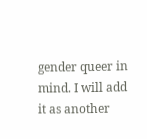gender queer in mind. I will add it as another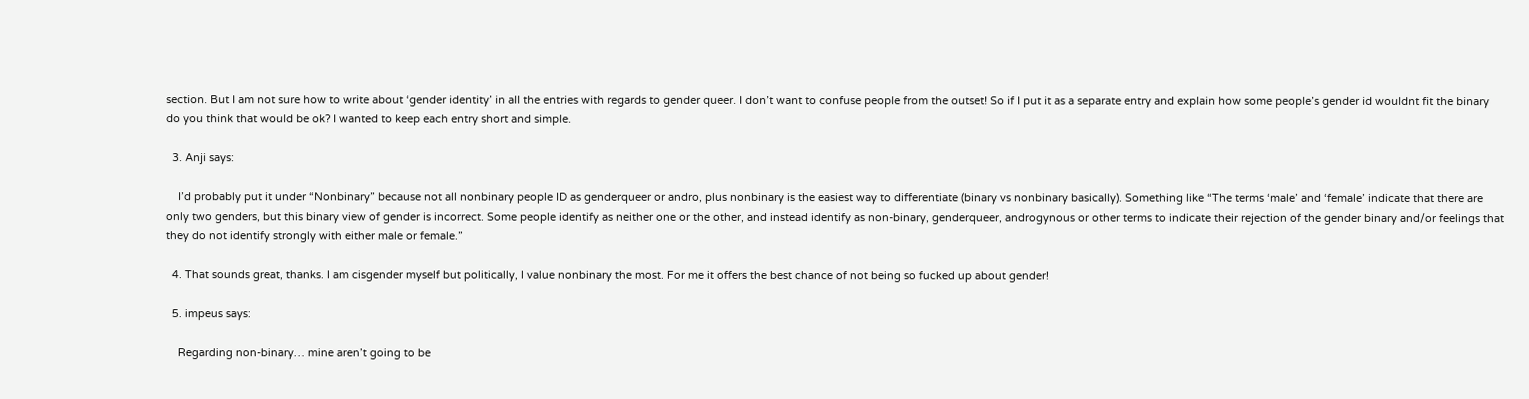section. But I am not sure how to write about ‘gender identity’ in all the entries with regards to gender queer. I don’t want to confuse people from the outset! So if I put it as a separate entry and explain how some people’s gender id wouldnt fit the binary do you think that would be ok? I wanted to keep each entry short and simple.

  3. Anji says:

    I’d probably put it under “Nonbinary” because not all nonbinary people ID as genderqueer or andro, plus nonbinary is the easiest way to differentiate (binary vs nonbinary basically). Something like “The terms ‘male’ and ‘female’ indicate that there are only two genders, but this binary view of gender is incorrect. Some people identify as neither one or the other, and instead identify as non-binary, genderqueer, androgynous or other terms to indicate their rejection of the gender binary and/or feelings that they do not identify strongly with either male or female.”

  4. That sounds great, thanks. I am cisgender myself but politically, I value nonbinary the most. For me it offers the best chance of not being so fucked up about gender!

  5. impeus says:

    Regarding non-binary… mine aren’t going to be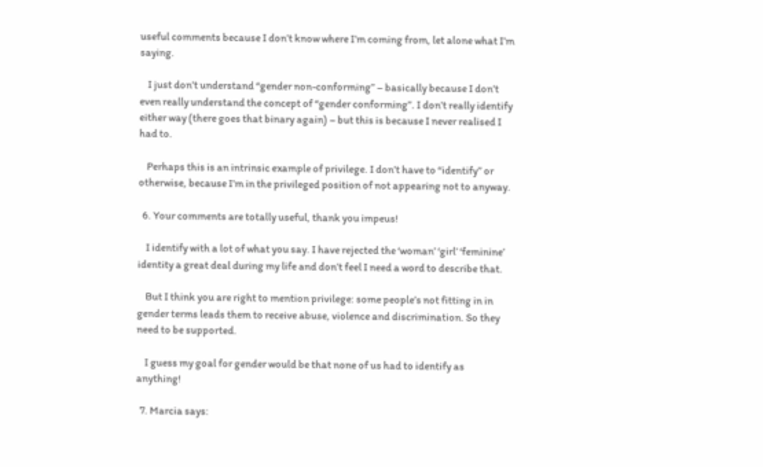useful comments because I don’t know where I’m coming from, let alone what I’m saying.

    I just don’t understand “gender non-conforming” – basically because I don’t even really understand the concept of “gender conforming”. I don’t really identify either way (there goes that binary again) – but this is because I never realised I had to.

    Perhaps this is an intrinsic example of privilege. I don’t have to “identify” or otherwise, because I’m in the privileged position of not appearing not to anyway.

  6. Your comments are totally useful, thank you impeus!

    I identify with a lot of what you say. I have rejected the ‘woman’ ‘girl’ ‘feminine’ identity a great deal during my life and don’t feel I need a word to describe that.

    But I think you are right to mention privilege: some people’s not fitting in in gender terms leads them to receive abuse, violence and discrimination. So they need to be supported.

    I guess my goal for gender would be that none of us had to identify as anything!

  7. Marcia says: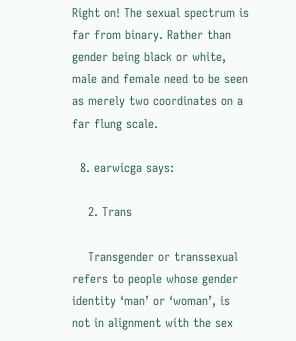Right on! The sexual spectrum is far from binary. Rather than gender being black or white, male and female need to be seen as merely two coordinates on a far flung scale.

  8. earwicga says:

    2. Trans

    Transgender or transsexual refers to people whose gender identity ‘man’ or ‘woman’, is not in alignment with the sex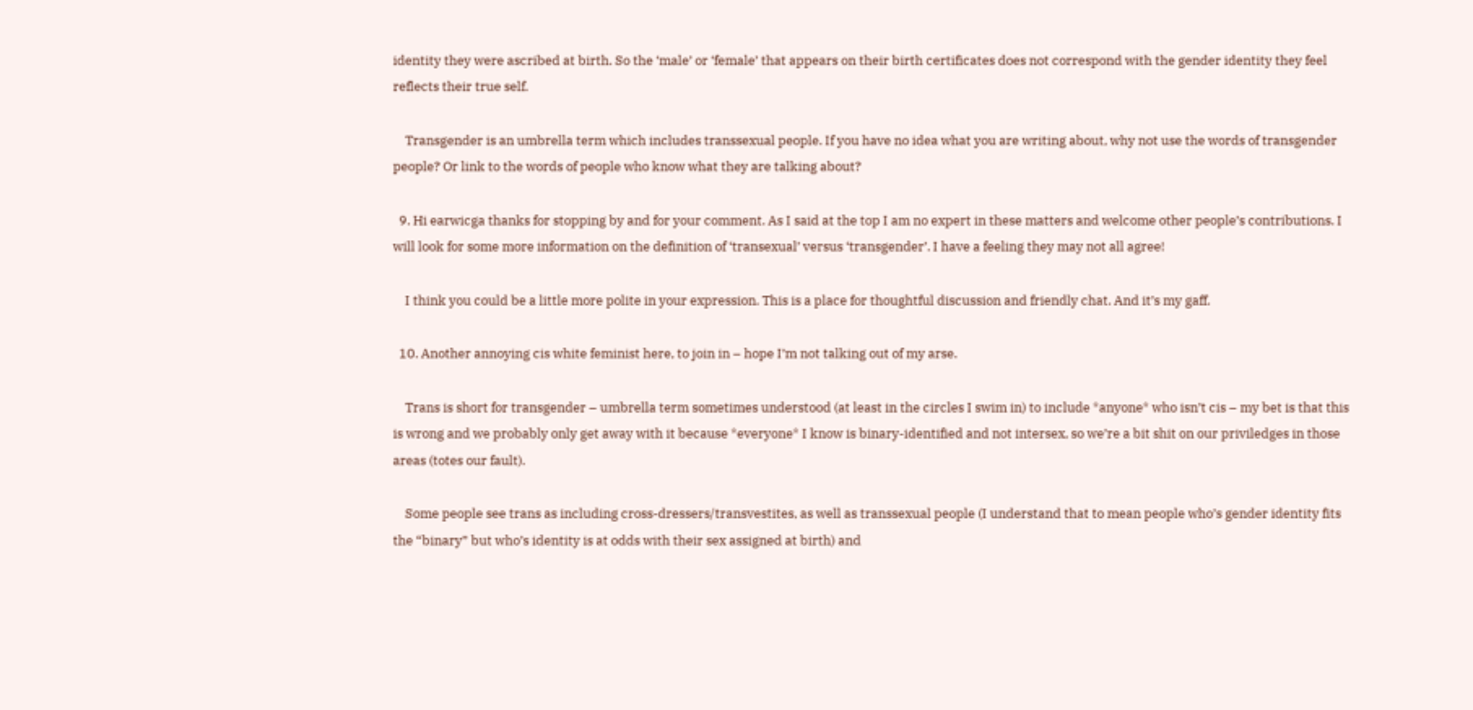identity they were ascribed at birth. So the ‘male’ or ‘female’ that appears on their birth certificates does not correspond with the gender identity they feel reflects their true self.

    Transgender is an umbrella term which includes transsexual people. If you have no idea what you are writing about, why not use the words of transgender people? Or link to the words of people who know what they are talking about?

  9. Hi earwicga thanks for stopping by and for your comment. As I said at the top I am no expert in these matters and welcome other people’s contributions. I will look for some more information on the definition of ‘transexual’ versus ‘transgender’. I have a feeling they may not all agree!

    I think you could be a little more polite in your expression. This is a place for thoughtful discussion and friendly chat. And it’s my gaff.

  10. Another annoying cis white feminist here, to join in – hope I’m not talking out of my arse.

    Trans is short for transgender – umbrella term sometimes understood (at least in the circles I swim in) to include *anyone* who isn’t cis – my bet is that this is wrong and we probably only get away with it because *everyone* I know is binary-identified and not intersex, so we’re a bit shit on our priviledges in those areas (totes our fault).

    Some people see trans as including cross-dressers/transvestites, as well as transsexual people (I understand that to mean people who’s gender identity fits the “binary” but who’s identity is at odds with their sex assigned at birth) and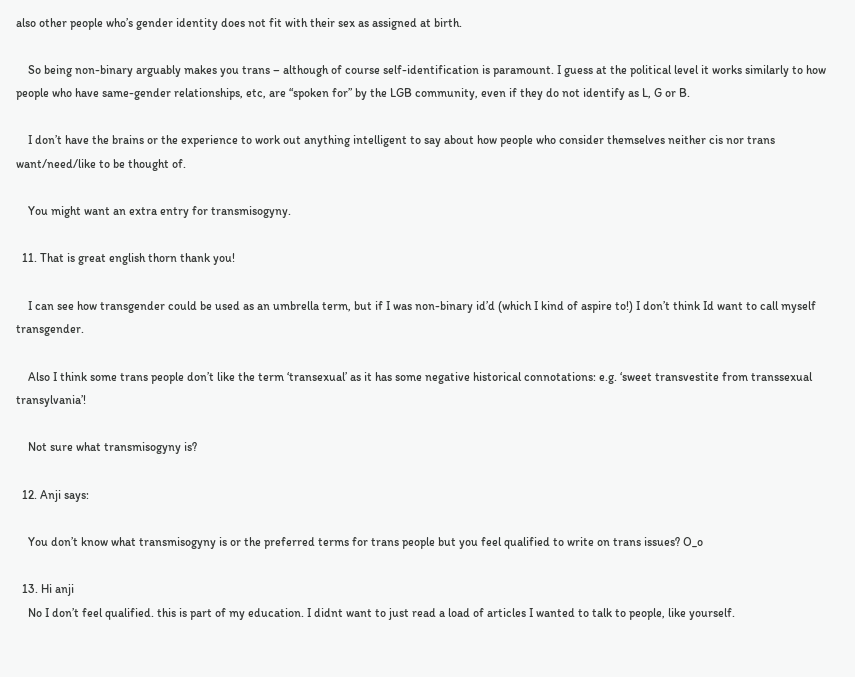also other people who’s gender identity does not fit with their sex as assigned at birth.

    So being non-binary arguably makes you trans – although of course self-identification is paramount. I guess at the political level it works similarly to how people who have same-gender relationships, etc, are “spoken for” by the LGB community, even if they do not identify as L, G or B.

    I don’t have the brains or the experience to work out anything intelligent to say about how people who consider themselves neither cis nor trans want/need/like to be thought of.

    You might want an extra entry for transmisogyny.

  11. That is great english thorn thank you!

    I can see how transgender could be used as an umbrella term, but if I was non-binary id’d (which I kind of aspire to!) I don’t think Id want to call myself transgender.

    Also I think some trans people don’t like the term ‘transexual’ as it has some negative historical connotations: e.g. ‘sweet transvestite from transsexual transylvania’!

    Not sure what transmisogyny is?

  12. Anji says:

    You don’t know what transmisogyny is or the preferred terms for trans people but you feel qualified to write on trans issues? O_o

  13. Hi anji
    No I don’t feel qualified. this is part of my education. I didnt want to just read a load of articles I wanted to talk to people, like yourself.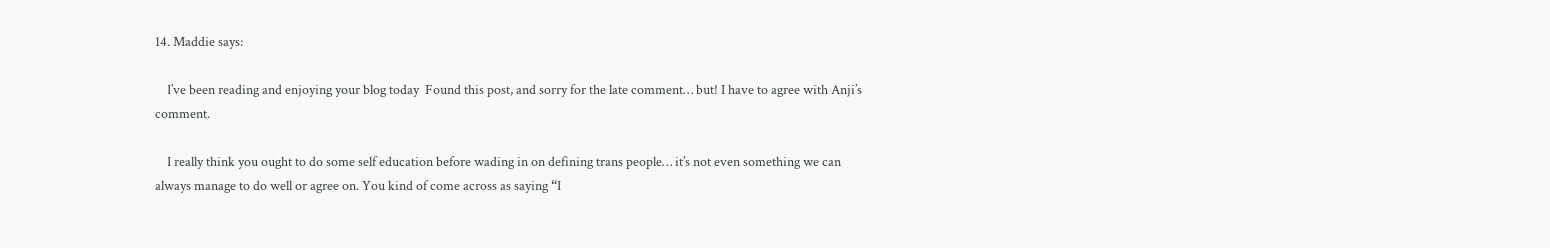14. Maddie says:

    I’ve been reading and enjoying your blog today  Found this post, and sorry for the late comment… but! I have to agree with Anji’s comment.

    I really think you ought to do some self education before wading in on defining trans people… it’s not even something we can always manage to do well or agree on. You kind of come across as saying “I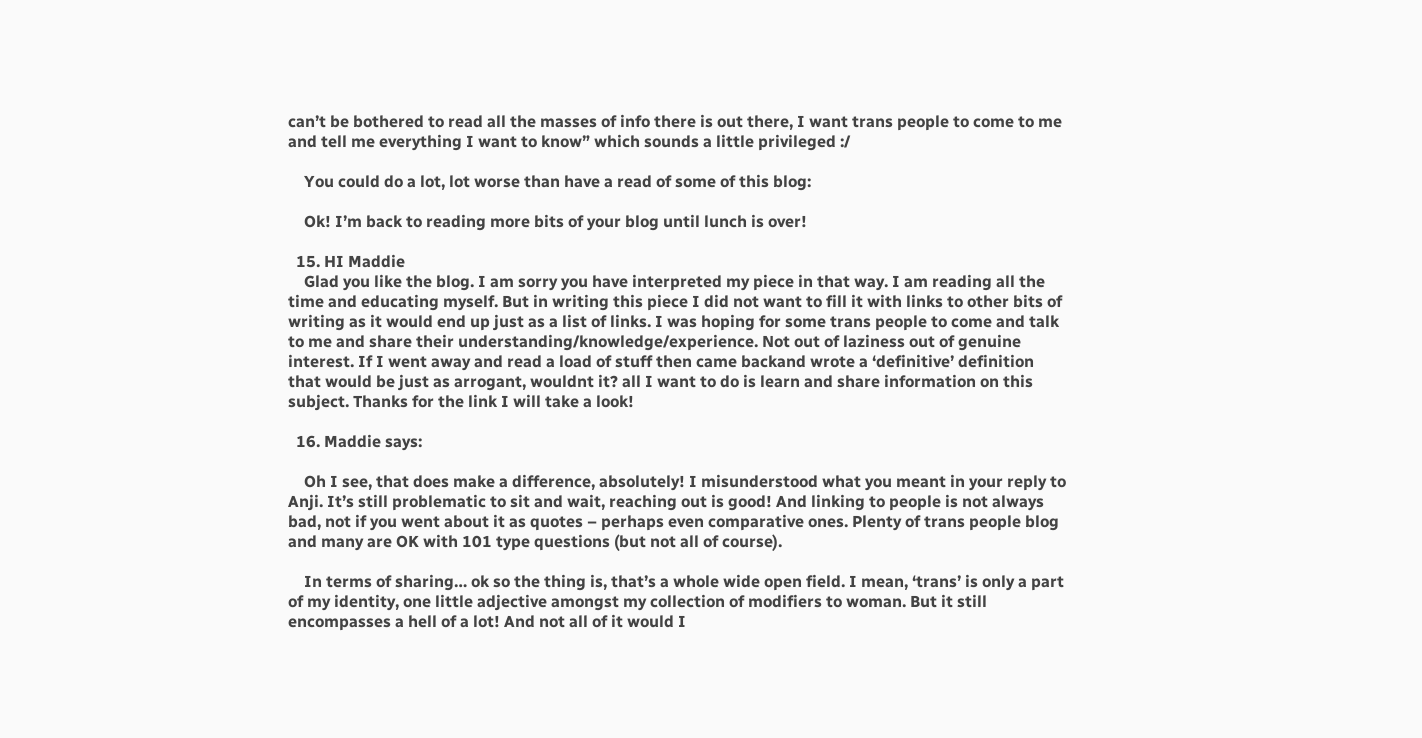can’t be bothered to read all the masses of info there is out there, I want trans people to come to me and tell me everything I want to know” which sounds a little privileged :/

    You could do a lot, lot worse than have a read of some of this blog:

    Ok! I’m back to reading more bits of your blog until lunch is over!

  15. HI Maddie
    Glad you like the blog. I am sorry you have interpreted my piece in that way. I am reading all the time and educating myself. But in writing this piece I did not want to fill it with links to other bits of writing as it would end up just as a list of links. I was hoping for some trans people to come and talk to me and share their understanding/knowledge/experience. Not out of laziness out of genuine interest. If I went away and read a load of stuff then came backand wrote a ‘definitive’ definition that would be just as arrogant, wouldnt it? all I want to do is learn and share information on this subject. Thanks for the link I will take a look!

  16. Maddie says:

    Oh I see, that does make a difference, absolutely! I misunderstood what you meant in your reply to Anji. It’s still problematic to sit and wait, reaching out is good! And linking to people is not always bad, not if you went about it as quotes – perhaps even comparative ones. Plenty of trans people blog and many are OK with 101 type questions (but not all of course).

    In terms of sharing… ok so the thing is, that’s a whole wide open field. I mean, ‘trans’ is only a part of my identity, one little adjective amongst my collection of modifiers to woman. But it still encompasses a hell of a lot! And not all of it would I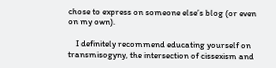chose to express on someone else’s blog (or even on my own).

    I definitely recommend educating yourself on transmisogyny, the intersection of cissexism and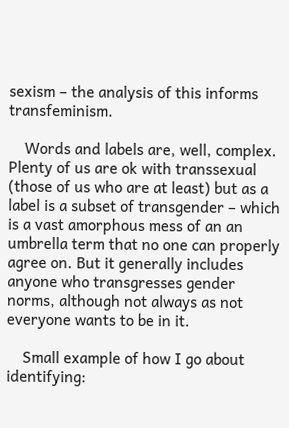sexism – the analysis of this informs transfeminism.

    Words and labels are, well, complex. Plenty of us are ok with transsexual (those of us who are at least) but as a label is a subset of transgender – which is a vast amorphous mess of an an umbrella term that no one can properly agree on. But it generally includes anyone who transgresses gender norms, although not always as not everyone wants to be in it.

    Small example of how I go about identifying: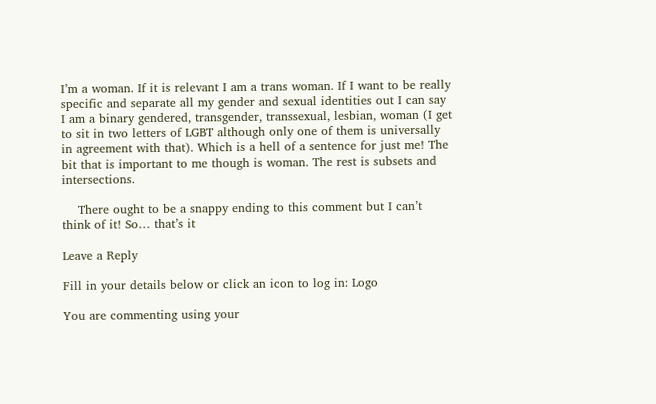I’m a woman. If it is relevant I am a trans woman. If I want to be really specific and separate all my gender and sexual identities out I can say I am a binary gendered, transgender, transsexual, lesbian, woman (I get to sit in two letters of LGBT although only one of them is universally in agreement with that). Which is a hell of a sentence for just me! The bit that is important to me though is woman. The rest is subsets and intersections.

    There ought to be a snappy ending to this comment but I can’t think of it! So… that’s it

Leave a Reply

Fill in your details below or click an icon to log in: Logo

You are commenting using your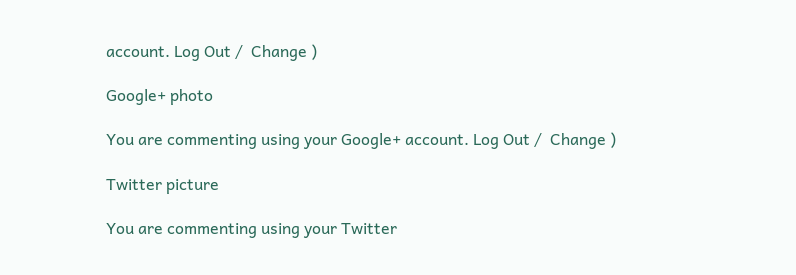account. Log Out /  Change )

Google+ photo

You are commenting using your Google+ account. Log Out /  Change )

Twitter picture

You are commenting using your Twitter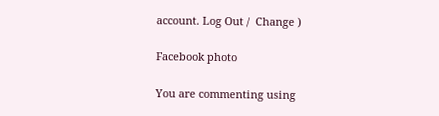account. Log Out /  Change )

Facebook photo

You are commenting using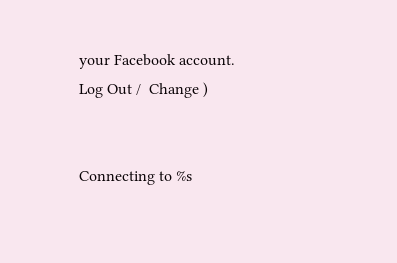your Facebook account. Log Out /  Change )


Connecting to %s